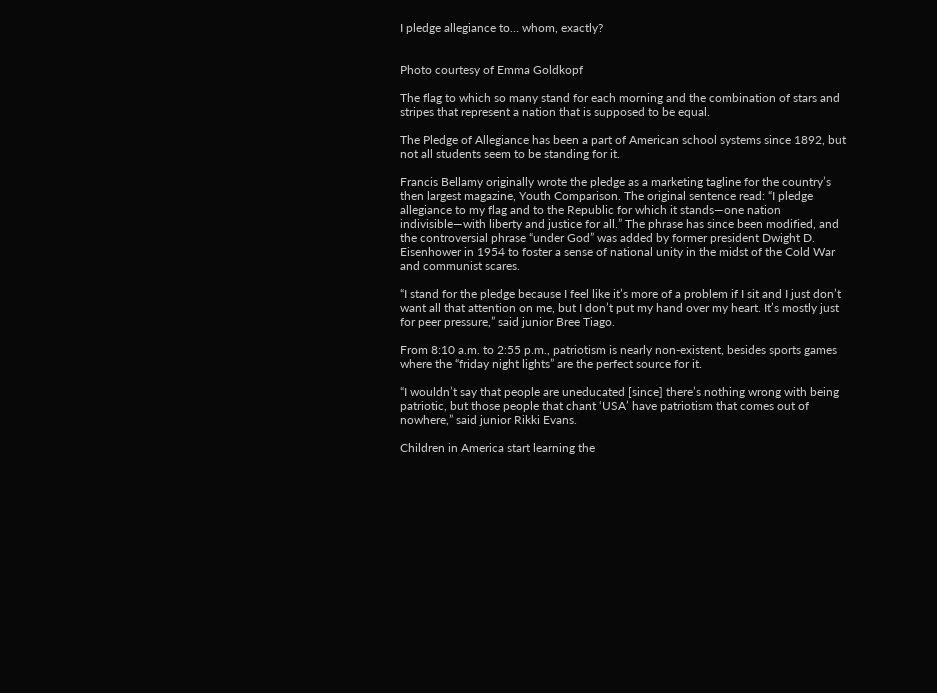I pledge allegiance to… whom, exactly?


Photo courtesy of Emma Goldkopf

The flag to which so many stand for each morning and the combination of stars and stripes that represent a nation that is supposed to be equal.

The Pledge of Allegiance has been a part of American school systems since 1892, but not all students seem to be standing for it.

Francis Bellamy originally wrote the pledge as a marketing tagline for the country’s then largest magazine, Youth Comparison. The original sentence read: “I pledge allegiance to my flag and to the Republic for which it stands—one nation indivisible—with liberty and justice for all.” The phrase has since been modified, and the controversial phrase “under God” was added by former president Dwight D. Eisenhower in 1954 to foster a sense of national unity in the midst of the Cold War and communist scares.

“I stand for the pledge because I feel like it’s more of a problem if I sit and I just don’t want all that attention on me, but I don’t put my hand over my heart. It’s mostly just for peer pressure,” said junior Bree Tiago.

From 8:10 a.m. to 2:55 p.m., patriotism is nearly non-existent, besides sports games where the “friday night lights” are the perfect source for it.

“I wouldn’t say that people are uneducated [since] there’s nothing wrong with being patriotic, but those people that chant ‘USA’ have patriotism that comes out of nowhere,” said junior Rikki Evans.

Children in America start learning the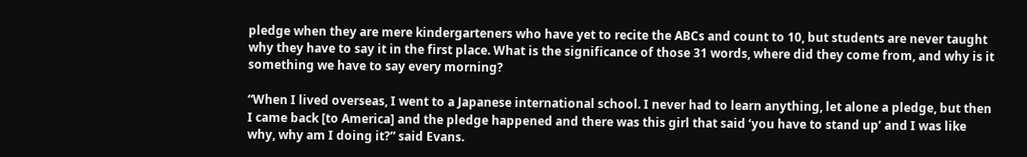pledge when they are mere kindergarteners who have yet to recite the ABCs and count to 10, but students are never taught why they have to say it in the first place. What is the significance of those 31 words, where did they come from, and why is it something we have to say every morning?

“When I lived overseas, I went to a Japanese international school. I never had to learn anything, let alone a pledge, but then I came back [to America] and the pledge happened and there was this girl that said ‘you have to stand up’ and I was like why, why am I doing it?” said Evans.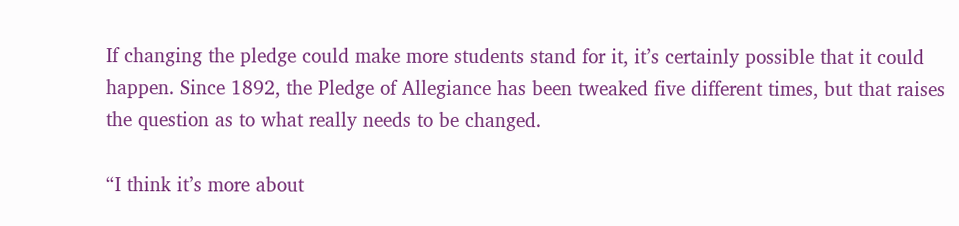If changing the pledge could make more students stand for it, it’s certainly possible that it could happen. Since 1892, the Pledge of Allegiance has been tweaked five different times, but that raises the question as to what really needs to be changed.

“I think it’s more about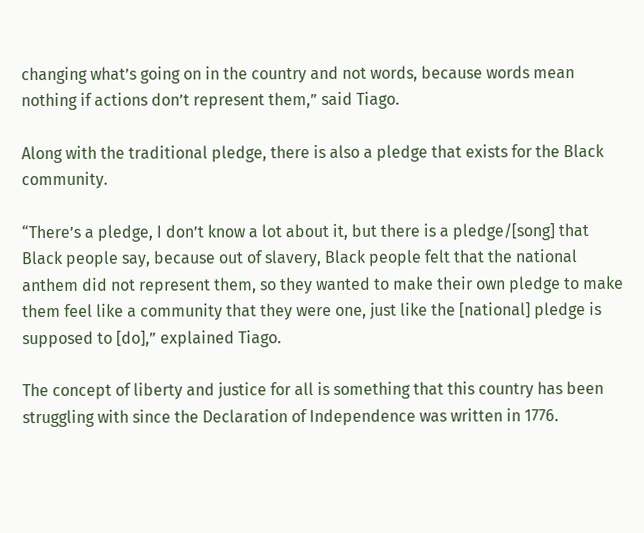changing what’s going on in the country and not words, because words mean nothing if actions don’t represent them,” said Tiago.

Along with the traditional pledge, there is also a pledge that exists for the Black community.

“There’s a pledge, I don’t know a lot about it, but there is a pledge/[song] that Black people say, because out of slavery, Black people felt that the national anthem did not represent them, so they wanted to make their own pledge to make them feel like a community that they were one, just like the [national] pledge is supposed to [do],” explained Tiago.

The concept of liberty and justice for all is something that this country has been struggling with since the Declaration of Independence was written in 1776.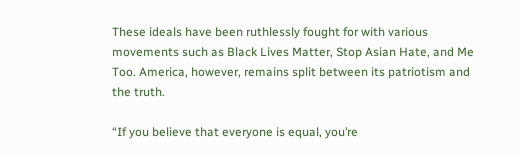These ideals have been ruthlessly fought for with various movements such as Black Lives Matter, Stop Asian Hate, and Me Too. America, however, remains split between its patriotism and the truth.

“If you believe that everyone is equal, you’re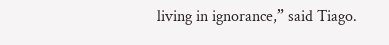living in ignorance,” said Tiago.